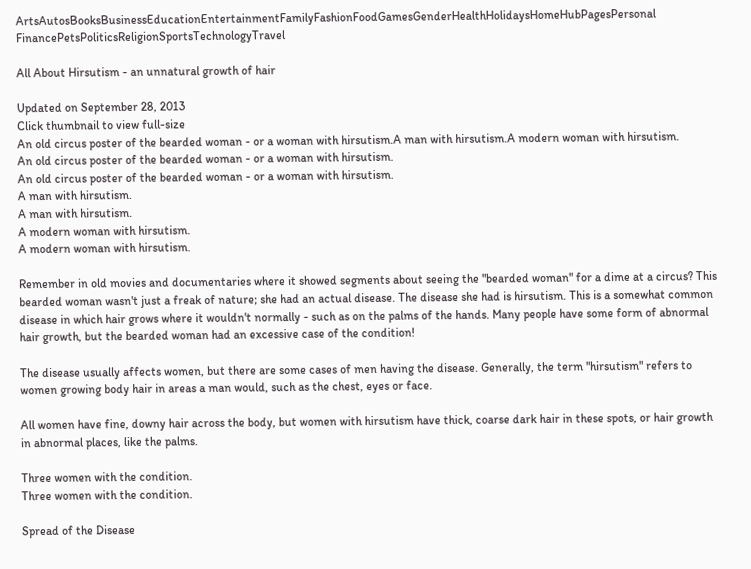ArtsAutosBooksBusinessEducationEntertainmentFamilyFashionFoodGamesGenderHealthHolidaysHomeHubPagesPersonal FinancePetsPoliticsReligionSportsTechnologyTravel

All About Hirsutism - an unnatural growth of hair

Updated on September 28, 2013
Click thumbnail to view full-size
An old circus poster of the bearded woman - or a woman with hirsutism.A man with hirsutism.A modern woman with hirsutism.
An old circus poster of the bearded woman - or a woman with hirsutism.
An old circus poster of the bearded woman - or a woman with hirsutism.
A man with hirsutism.
A man with hirsutism.
A modern woman with hirsutism.
A modern woman with hirsutism.

Remember in old movies and documentaries where it showed segments about seeing the "bearded woman" for a dime at a circus? This bearded woman wasn't just a freak of nature; she had an actual disease. The disease she had is hirsutism. This is a somewhat common disease in which hair grows where it wouldn't normally - such as on the palms of the hands. Many people have some form of abnormal hair growth, but the bearded woman had an excessive case of the condition!

The disease usually affects women, but there are some cases of men having the disease. Generally, the term "hirsutism" refers to women growing body hair in areas a man would, such as the chest, eyes or face.

All women have fine, downy hair across the body, but women with hirsutism have thick, coarse dark hair in these spots, or hair growth in abnormal places, like the palms.

Three women with the condition.
Three women with the condition.

Spread of the Disease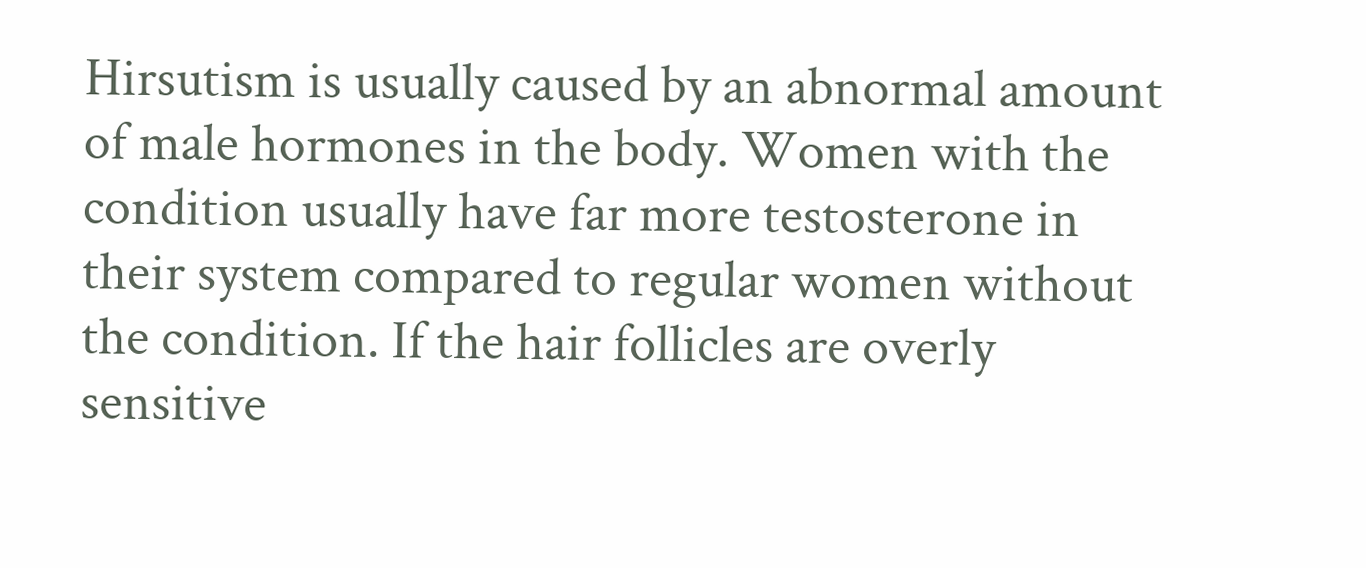Hirsutism is usually caused by an abnormal amount of male hormones in the body. Women with the condition usually have far more testosterone in their system compared to regular women without the condition. If the hair follicles are overly sensitive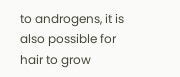to androgens, it is also possible for hair to grow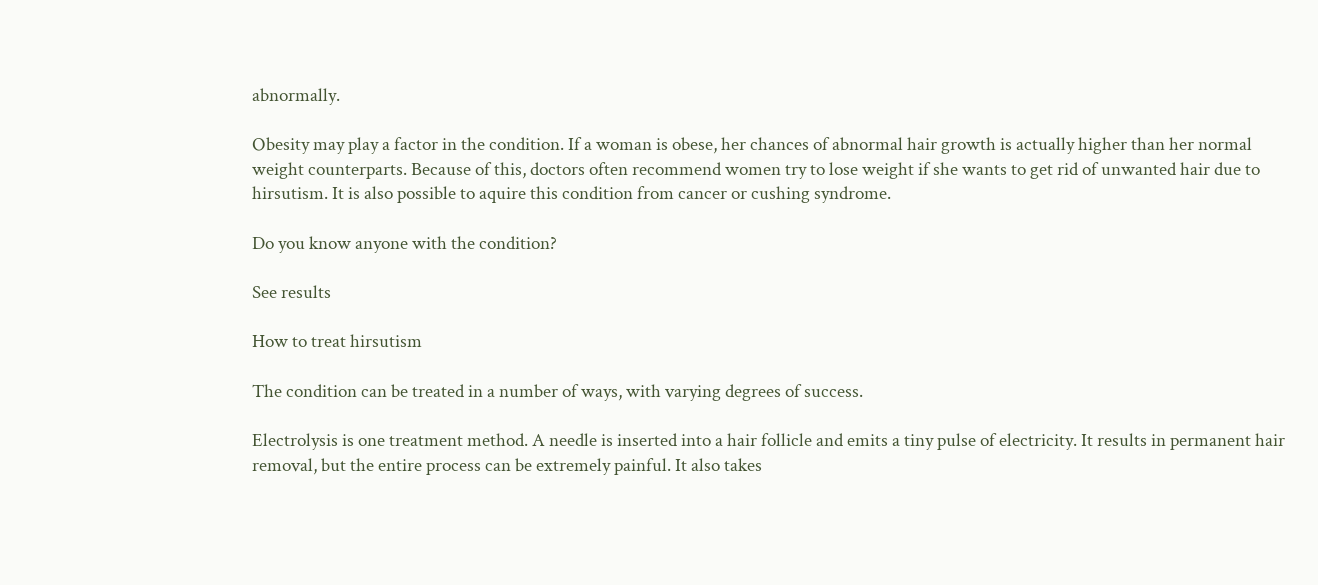abnormally.

Obesity may play a factor in the condition. If a woman is obese, her chances of abnormal hair growth is actually higher than her normal weight counterparts. Because of this, doctors often recommend women try to lose weight if she wants to get rid of unwanted hair due to hirsutism. It is also possible to aquire this condition from cancer or cushing syndrome.

Do you know anyone with the condition?

See results

How to treat hirsutism

The condition can be treated in a number of ways, with varying degrees of success.

Electrolysis is one treatment method. A needle is inserted into a hair follicle and emits a tiny pulse of electricity. It results in permanent hair removal, but the entire process can be extremely painful. It also takes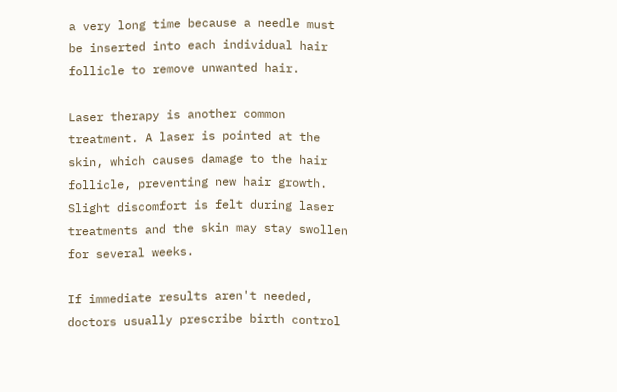a very long time because a needle must be inserted into each individual hair follicle to remove unwanted hair.

Laser therapy is another common treatment. A laser is pointed at the skin, which causes damage to the hair follicle, preventing new hair growth. Slight discomfort is felt during laser treatments and the skin may stay swollen for several weeks.

If immediate results aren't needed, doctors usually prescribe birth control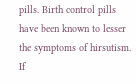pills. Birth control pills have been known to lesser the symptoms of hirsutism. If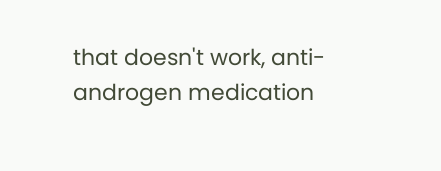that doesn't work, anti-androgen medication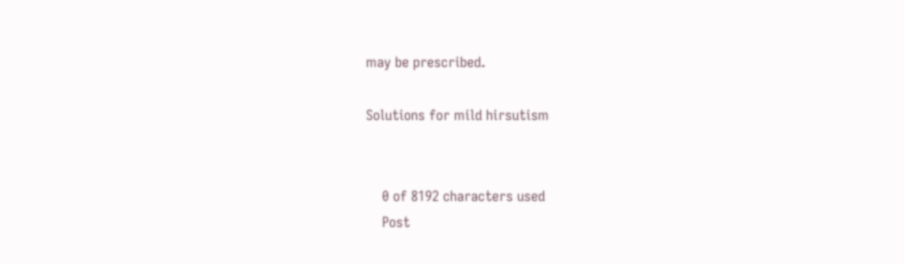may be prescribed.

Solutions for mild hirsutism


    0 of 8192 characters used
    Post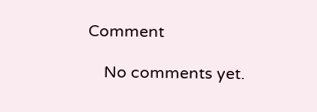Comment

    No comments yet.